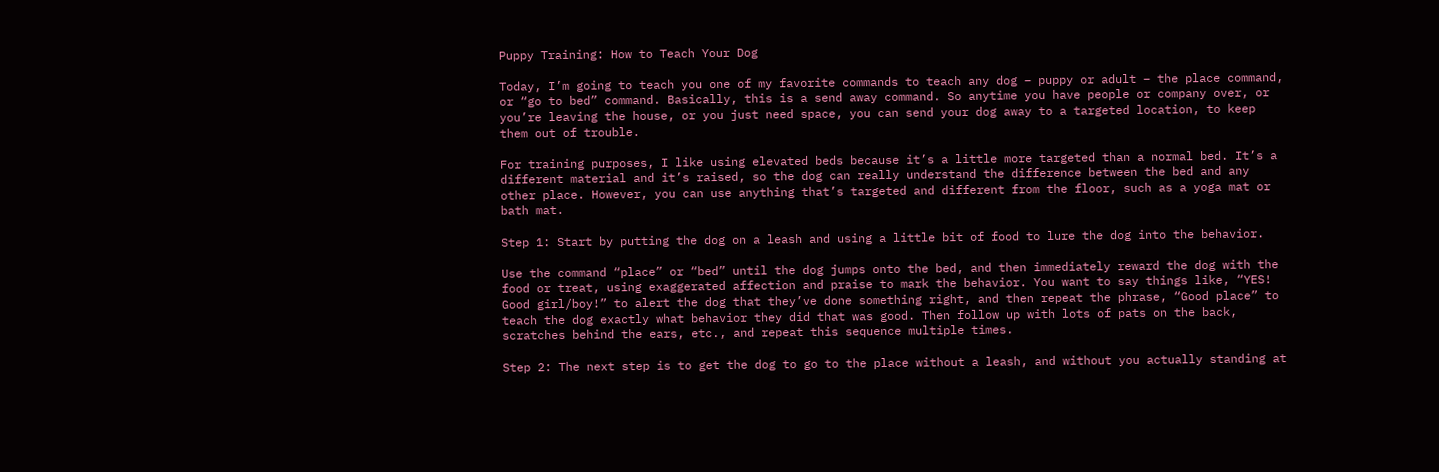Puppy Training: How to Teach Your Dog

Today, I’m going to teach you one of my favorite commands to teach any dog – puppy or adult – the place command, or “go to bed” command. Basically, this is a send away command. So anytime you have people or company over, or you’re leaving the house, or you just need space, you can send your dog away to a targeted location, to keep them out of trouble.

For training purposes, I like using elevated beds because it’s a little more targeted than a normal bed. It’s a different material and it’s raised, so the dog can really understand the difference between the bed and any other place. However, you can use anything that’s targeted and different from the floor, such as a yoga mat or bath mat.

Step 1: Start by putting the dog on a leash and using a little bit of food to lure the dog into the behavior.

Use the command “place” or “bed” until the dog jumps onto the bed, and then immediately reward the dog with the food or treat, using exaggerated affection and praise to mark the behavior. You want to say things like, “YES! Good girl/boy!” to alert the dog that they’ve done something right, and then repeat the phrase, “Good place” to teach the dog exactly what behavior they did that was good. Then follow up with lots of pats on the back, scratches behind the ears, etc., and repeat this sequence multiple times.

Step 2: The next step is to get the dog to go to the place without a leash, and without you actually standing at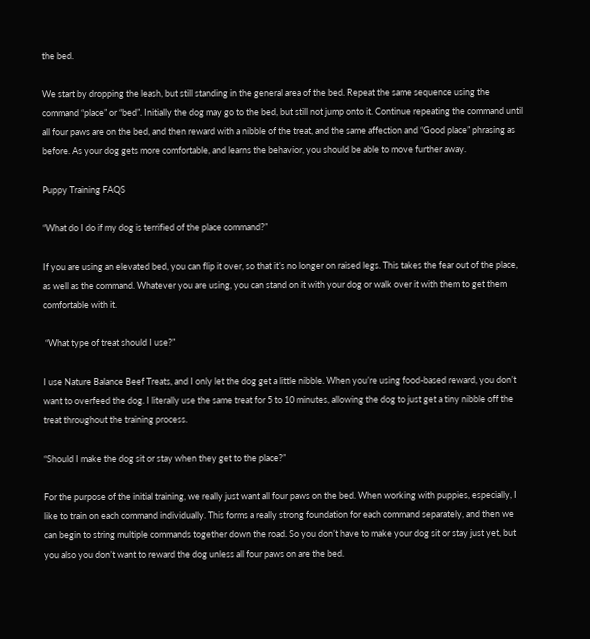the bed.

We start by dropping the leash, but still standing in the general area of the bed. Repeat the same sequence using the command “place” or “bed”. Initially the dog may go to the bed, but still not jump onto it. Continue repeating the command until all four paws are on the bed, and then reward with a nibble of the treat, and the same affection and “Good place” phrasing as before. As your dog gets more comfortable, and learns the behavior, you should be able to move further away.

Puppy Training FAQS

“What do I do if my dog is terrified of the place command?”

If you are using an elevated bed, you can flip it over, so that it’s no longer on raised legs. This takes the fear out of the place, as well as the command. Whatever you are using, you can stand on it with your dog or walk over it with them to get them comfortable with it.

 “What type of treat should I use?”

I use Nature Balance Beef Treats, and I only let the dog get a little nibble. When you’re using food-based reward, you don’t want to overfeed the dog. I literally use the same treat for 5 to 10 minutes, allowing the dog to just get a tiny nibble off the treat throughout the training process.

“Should I make the dog sit or stay when they get to the place?”

For the purpose of the initial training, we really just want all four paws on the bed. When working with puppies, especially, I like to train on each command individually. This forms a really strong foundation for each command separately, and then we can begin to string multiple commands together down the road. So you don’t have to make your dog sit or stay just yet, but you also you don’t want to reward the dog unless all four paws on are the bed.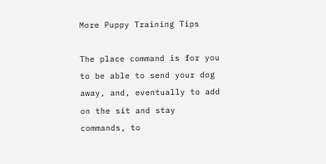More Puppy Training Tips

The place command is for you to be able to send your dog away, and, eventually to add on the sit and stay commands, to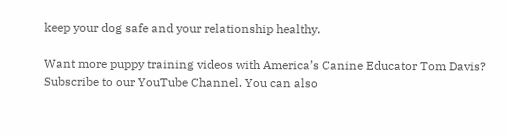keep your dog safe and your relationship healthy.

Want more puppy training videos with America’s Canine Educator Tom Davis? Subscribe to our YouTube Channel. You can also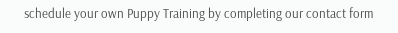schedule your own Puppy Training by completing our contact form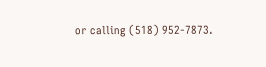or calling (518) 952-7873.